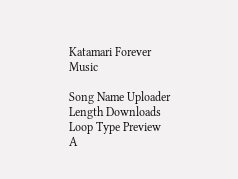Katamari Forever Music

Song Name Uploader Length Downloads Loop Type Preview
A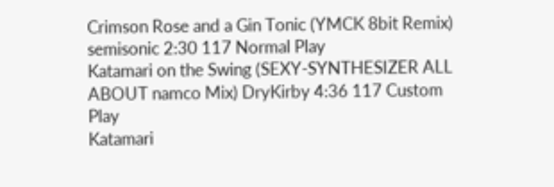Crimson Rose and a Gin Tonic (YMCK 8bit Remix) semisonic 2:30 117 Normal Play
Katamari on the Swing (SEXY-SYNTHESIZER ALL ABOUT namco Mix) DryKirby 4:36 117 Custom Play
Katamari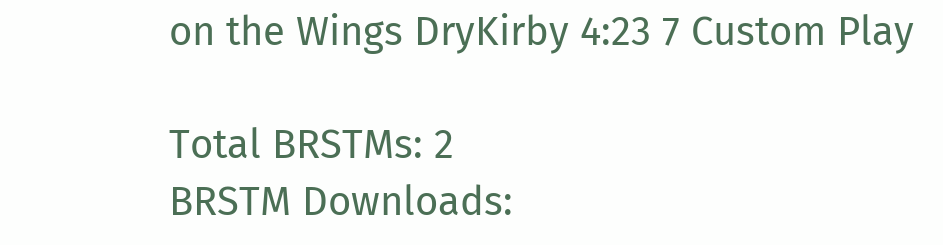on the Wings DryKirby 4:23 7 Custom Play

Total BRSTMs: 2
BRSTM Downloads: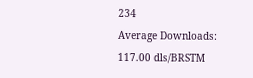234
Average Downloads: 117.00 dls/BRSTM